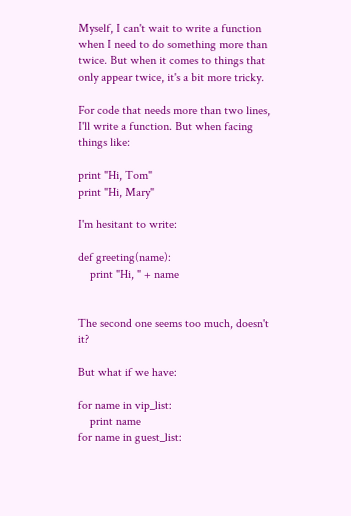Myself, I can't wait to write a function when I need to do something more than twice. But when it comes to things that only appear twice, it's a bit more tricky.

For code that needs more than two lines, I'll write a function. But when facing things like:

print "Hi, Tom"
print "Hi, Mary"

I'm hesitant to write:

def greeting(name):
    print "Hi, " + name


The second one seems too much, doesn't it?

But what if we have:

for name in vip_list:
    print name
for name in guest_list: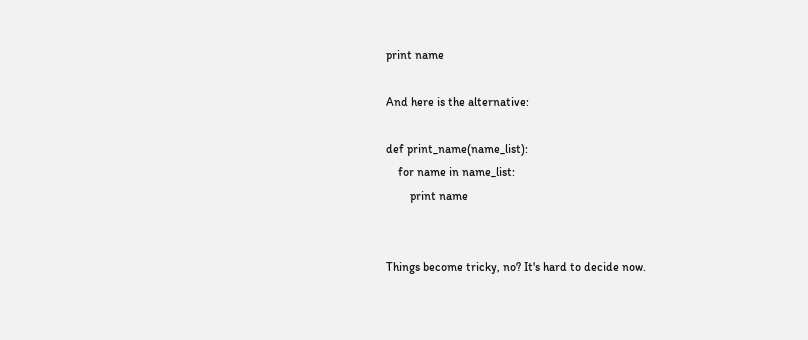print name

And here is the alternative:

def print_name(name_list):
    for name in name_list:
        print name


Things become tricky, no? It's hard to decide now.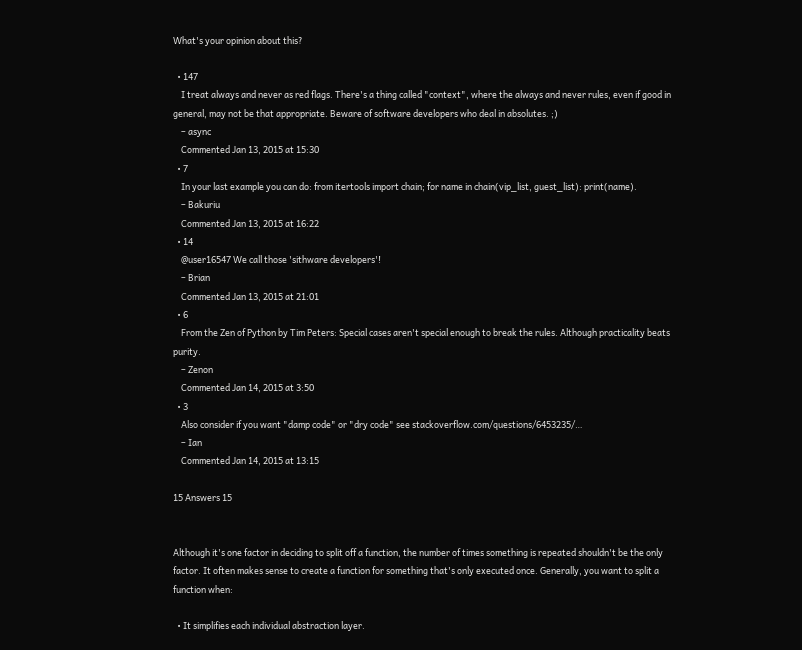What's your opinion about this?

  • 147
    I treat always and never as red flags. There's a thing called "context", where the always and never rules, even if good in general, may not be that appropriate. Beware of software developers who deal in absolutes. ;)
    – async
    Commented Jan 13, 2015 at 15:30
  • 7
    In your last example you can do: from itertools import chain; for name in chain(vip_list, guest_list): print(name).
    – Bakuriu
    Commented Jan 13, 2015 at 16:22
  • 14
    @user16547 We call those 'sithware developers'!
    – Brian
    Commented Jan 13, 2015 at 21:01
  • 6
    From the Zen of Python by Tim Peters: Special cases aren't special enough to break the rules. Although practicality beats purity.
    – Zenon
    Commented Jan 14, 2015 at 3:50
  • 3
    Also consider if you want "damp code" or "dry code" see stackoverflow.com/questions/6453235/…
    – Ian
    Commented Jan 14, 2015 at 13:15

15 Answers 15


Although it's one factor in deciding to split off a function, the number of times something is repeated shouldn't be the only factor. It often makes sense to create a function for something that's only executed once. Generally, you want to split a function when:

  • It simplifies each individual abstraction layer.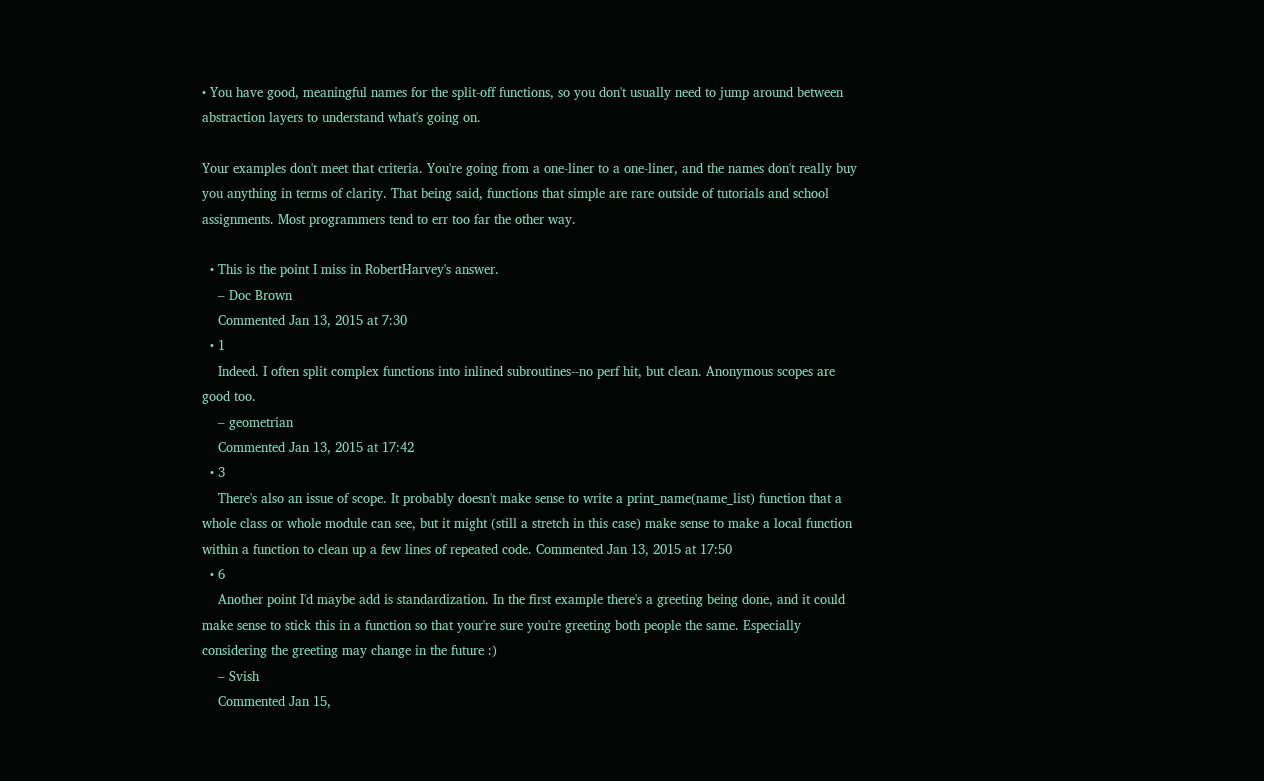• You have good, meaningful names for the split-off functions, so you don't usually need to jump around between abstraction layers to understand what's going on.

Your examples don't meet that criteria. You're going from a one-liner to a one-liner, and the names don't really buy you anything in terms of clarity. That being said, functions that simple are rare outside of tutorials and school assignments. Most programmers tend to err too far the other way.

  • This is the point I miss in RobertHarvey's answer.
    – Doc Brown
    Commented Jan 13, 2015 at 7:30
  • 1
    Indeed. I often split complex functions into inlined subroutines--no perf hit, but clean. Anonymous scopes are good too.
    – geometrian
    Commented Jan 13, 2015 at 17:42
  • 3
    There's also an issue of scope. It probably doesn't make sense to write a print_name(name_list) function that a whole class or whole module can see, but it might (still a stretch in this case) make sense to make a local function within a function to clean up a few lines of repeated code. Commented Jan 13, 2015 at 17:50
  • 6
    Another point I'd maybe add is standardization. In the first example there's a greeting being done, and it could make sense to stick this in a function so that your're sure you're greeting both people the same. Especially considering the greeting may change in the future :)
    – Svish
    Commented Jan 15,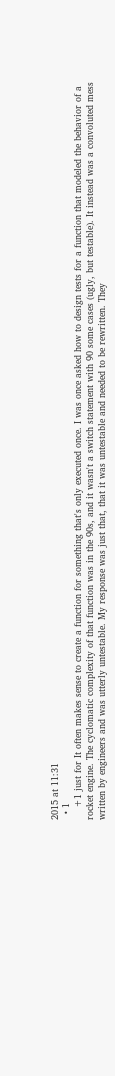2015 at 11:31
  • 1
    +1 just for It often makes sense to create a function for something that's only executed once. I was once asked how to design tests for a function that modeled the behavior of a rocket engine. The cyclomatic complexity of that function was in the 90s, and it wasn't a switch statement with 90 some cases (ugly, but testable). It instead was a convoluted mess written by engineers and was utterly untestable. My response was just that, that it was untestable and needed to be rewritten. They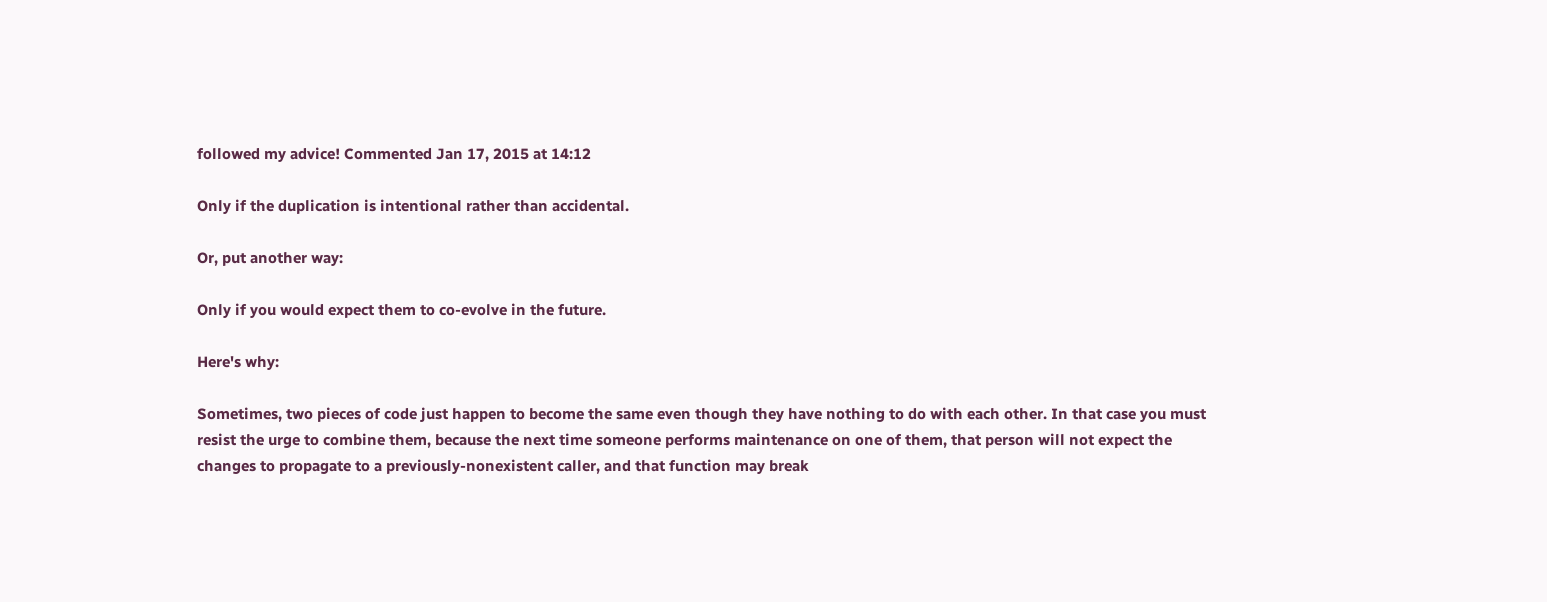followed my advice! Commented Jan 17, 2015 at 14:12

Only if the duplication is intentional rather than accidental.

Or, put another way:

Only if you would expect them to co-evolve in the future.

Here's why:

Sometimes, two pieces of code just happen to become the same even though they have nothing to do with each other. In that case you must resist the urge to combine them, because the next time someone performs maintenance on one of them, that person will not expect the changes to propagate to a previously-nonexistent caller, and that function may break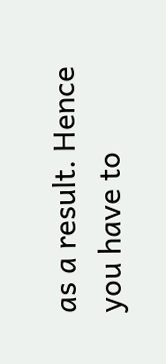as a result. Hence you have to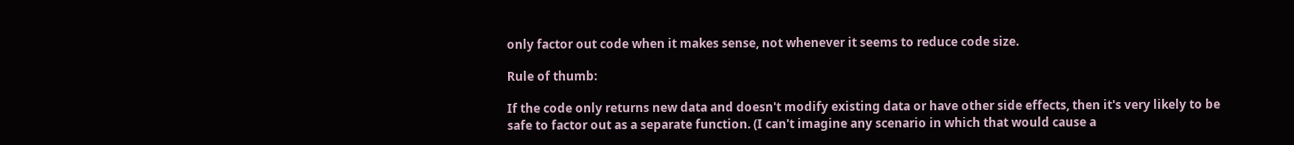only factor out code when it makes sense, not whenever it seems to reduce code size.

Rule of thumb:

If the code only returns new data and doesn't modify existing data or have other side effects, then it's very likely to be safe to factor out as a separate function. (I can't imagine any scenario in which that would cause a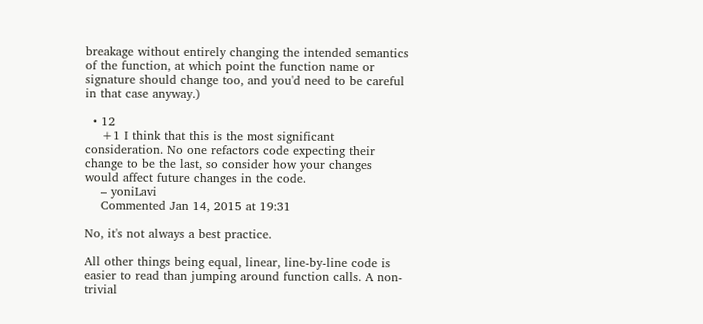breakage without entirely changing the intended semantics of the function, at which point the function name or signature should change too, and you'd need to be careful in that case anyway.)

  • 12
    +1 I think that this is the most significant consideration. No one refactors code expecting their change to be the last, so consider how your changes would affect future changes in the code.
    – yoniLavi
    Commented Jan 14, 2015 at 19:31

No, it's not always a best practice.

All other things being equal, linear, line-by-line code is easier to read than jumping around function calls. A non-trivial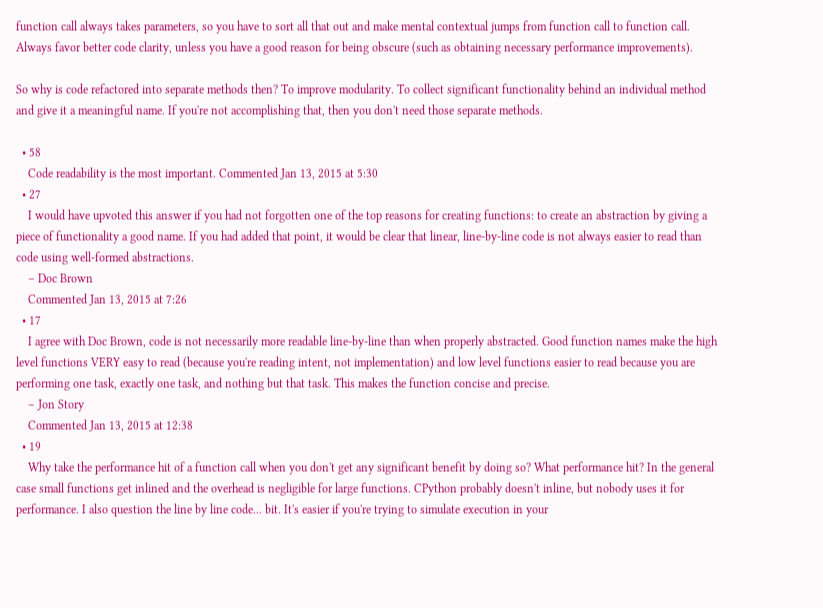function call always takes parameters, so you have to sort all that out and make mental contextual jumps from function call to function call. Always favor better code clarity, unless you have a good reason for being obscure (such as obtaining necessary performance improvements).

So why is code refactored into separate methods then? To improve modularity. To collect significant functionality behind an individual method and give it a meaningful name. If you're not accomplishing that, then you don't need those separate methods.

  • 58
    Code readability is the most important. Commented Jan 13, 2015 at 5:30
  • 27
    I would have upvoted this answer if you had not forgotten one of the top reasons for creating functions: to create an abstraction by giving a piece of functionality a good name. If you had added that point, it would be clear that linear, line-by-line code is not always easier to read than code using well-formed abstractions.
    – Doc Brown
    Commented Jan 13, 2015 at 7:26
  • 17
    I agree with Doc Brown, code is not necessarily more readable line-by-line than when properly abstracted. Good function names make the high level functions VERY easy to read (because you're reading intent, not implementation) and low level functions easier to read because you are performing one task, exactly one task, and nothing but that task. This makes the function concise and precise.
    – Jon Story
    Commented Jan 13, 2015 at 12:38
  • 19
    Why take the performance hit of a function call when you don't get any significant benefit by doing so? What performance hit? In the general case small functions get inlined and the overhead is negligible for large functions. CPython probably doesn't inline, but nobody uses it for performance. I also question the line by line code... bit. It's easier if you're trying to simulate execution in your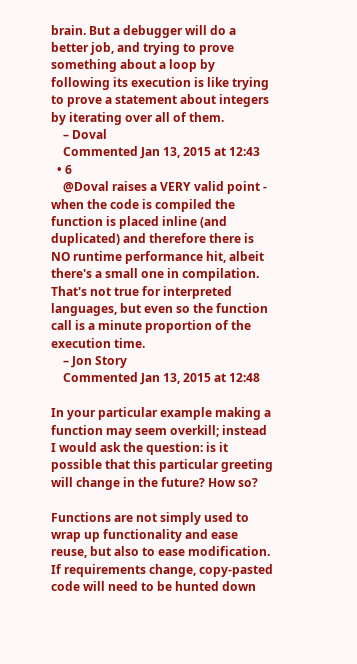brain. But a debugger will do a better job, and trying to prove something about a loop by following its execution is like trying to prove a statement about integers by iterating over all of them.
    – Doval
    Commented Jan 13, 2015 at 12:43
  • 6
    @Doval raises a VERY valid point - when the code is compiled the function is placed inline (and duplicated) and therefore there is NO runtime performance hit, albeit there's a small one in compilation. That's not true for interpreted languages, but even so the function call is a minute proportion of the execution time.
    – Jon Story
    Commented Jan 13, 2015 at 12:48

In your particular example making a function may seem overkill; instead I would ask the question: is it possible that this particular greeting will change in the future? How so?

Functions are not simply used to wrap up functionality and ease reuse, but also to ease modification. If requirements change, copy-pasted code will need to be hunted down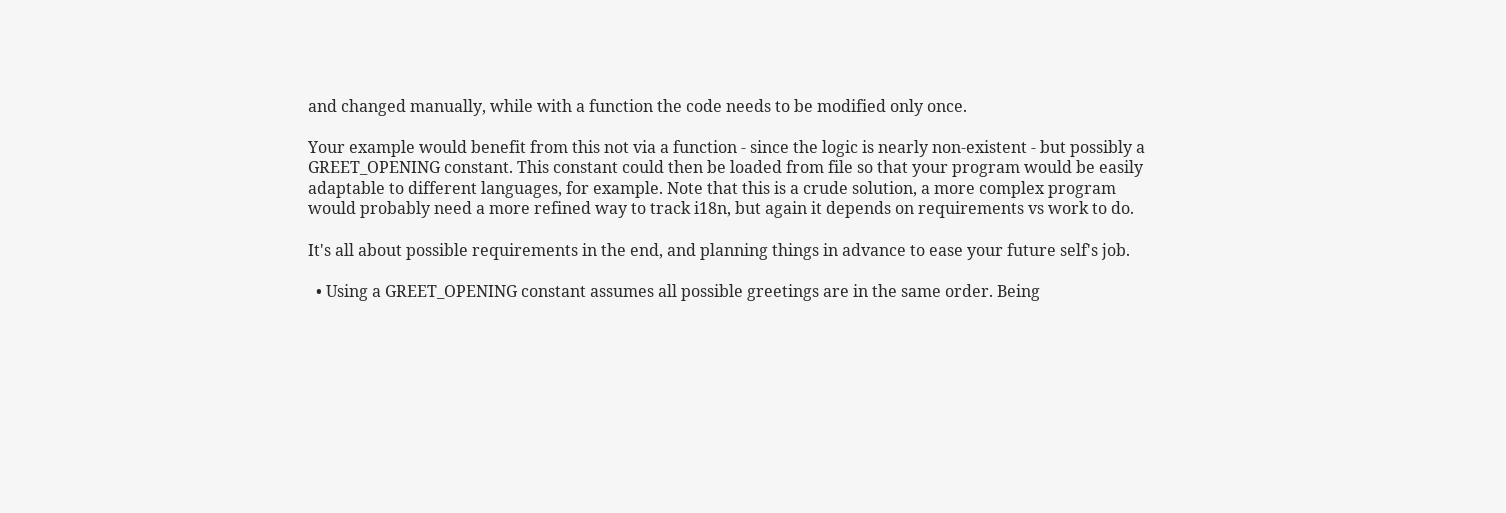and changed manually, while with a function the code needs to be modified only once.

Your example would benefit from this not via a function - since the logic is nearly non-existent - but possibly a GREET_OPENING constant. This constant could then be loaded from file so that your program would be easily adaptable to different languages, for example. Note that this is a crude solution, a more complex program would probably need a more refined way to track i18n, but again it depends on requirements vs work to do.

It's all about possible requirements in the end, and planning things in advance to ease your future self's job.

  • Using a GREET_OPENING constant assumes all possible greetings are in the same order. Being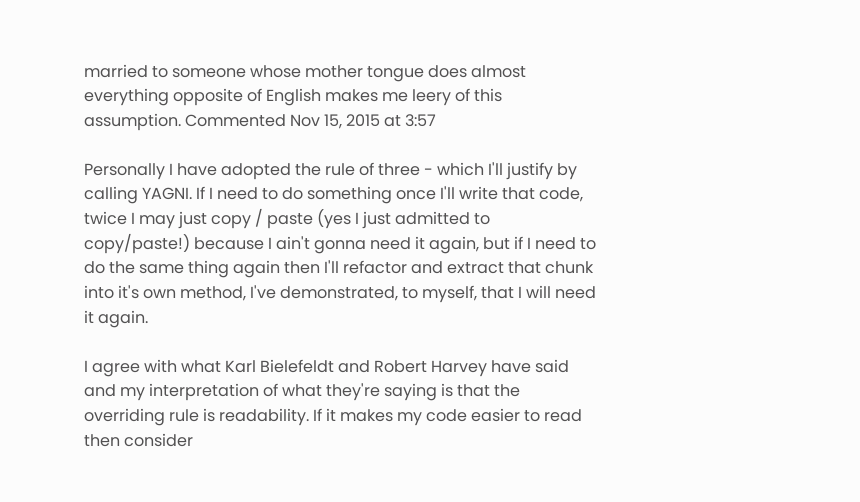married to someone whose mother tongue does almost everything opposite of English makes me leery of this assumption. Commented Nov 15, 2015 at 3:57

Personally I have adopted the rule of three - which I'll justify by calling YAGNI. If I need to do something once I'll write that code, twice I may just copy / paste (yes I just admitted to copy/paste!) because I ain't gonna need it again, but if I need to do the same thing again then I'll refactor and extract that chunk into it's own method, I've demonstrated, to myself, that I will need it again.

I agree with what Karl Bielefeldt and Robert Harvey have said and my interpretation of what they're saying is that the overriding rule is readability. If it makes my code easier to read then consider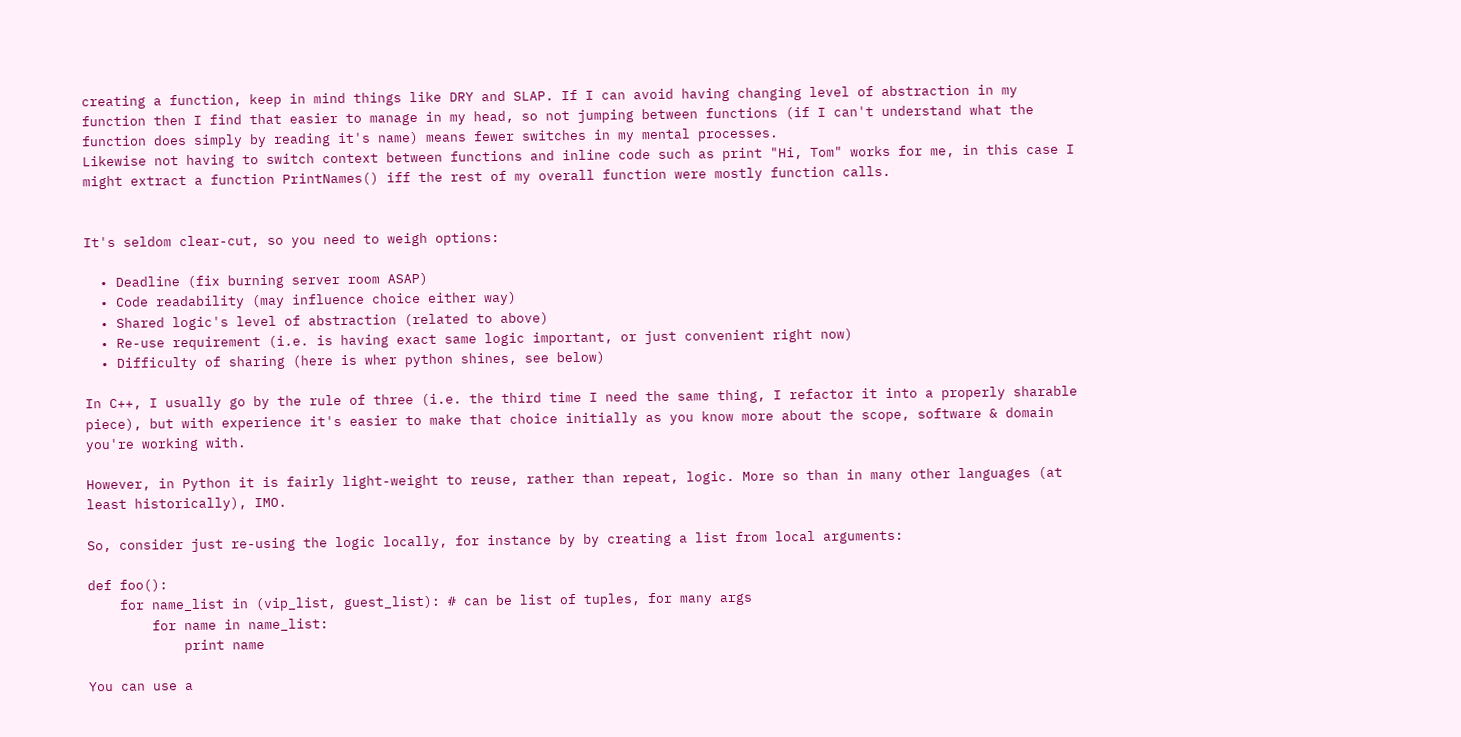creating a function, keep in mind things like DRY and SLAP. If I can avoid having changing level of abstraction in my function then I find that easier to manage in my head, so not jumping between functions (if I can't understand what the function does simply by reading it's name) means fewer switches in my mental processes.
Likewise not having to switch context between functions and inline code such as print "Hi, Tom" works for me, in this case I might extract a function PrintNames() iff the rest of my overall function were mostly function calls.


It's seldom clear-cut, so you need to weigh options:

  • Deadline (fix burning server room ASAP)
  • Code readability (may influence choice either way)
  • Shared logic's level of abstraction (related to above)
  • Re-use requirement (i.e. is having exact same logic important, or just convenient right now)
  • Difficulty of sharing (here is wher python shines, see below)

In C++, I usually go by the rule of three (i.e. the third time I need the same thing, I refactor it into a properly sharable piece), but with experience it's easier to make that choice initially as you know more about the scope, software & domain you're working with.

However, in Python it is fairly light-weight to reuse, rather than repeat, logic. More so than in many other languages (at least historically), IMO.

So, consider just re-using the logic locally, for instance by by creating a list from local arguments:

def foo():
    for name_list in (vip_list, guest_list): # can be list of tuples, for many args
        for name in name_list:
            print name

You can use a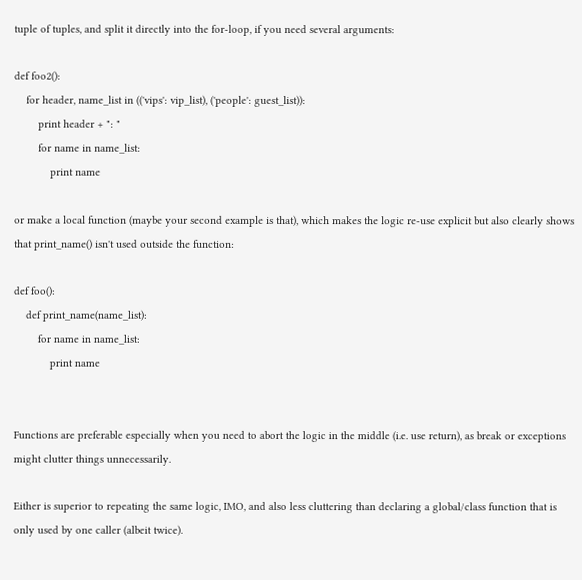tuple of tuples, and split it directly into the for-loop, if you need several arguments:

def foo2():
    for header, name_list in (('vips': vip_list), ('people': guest_list)):
        print header + ": "
        for name in name_list:
            print name

or make a local function (maybe your second example is that), which makes the logic re-use explicit but also clearly shows that print_name() isn't used outside the function:

def foo():
    def print_name(name_list):
        for name in name_list:
            print name


Functions are preferable especially when you need to abort the logic in the middle (i.e. use return), as break or exceptions might clutter things unnecessarily.

Either is superior to repeating the same logic, IMO, and also less cluttering than declaring a global/class function that is only used by one caller (albeit twice).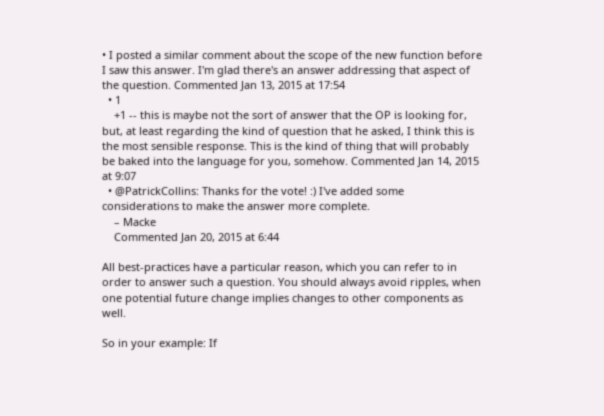• I posted a similar comment about the scope of the new function before I saw this answer. I'm glad there's an answer addressing that aspect of the question. Commented Jan 13, 2015 at 17:54
  • 1
    +1 -- this is maybe not the sort of answer that the OP is looking for, but, at least regarding the kind of question that he asked, I think this is the most sensible response. This is the kind of thing that will probably be baked into the language for you, somehow. Commented Jan 14, 2015 at 9:07
  • @PatrickCollins: Thanks for the vote! :) I've added some considerations to make the answer more complete.
    – Macke
    Commented Jan 20, 2015 at 6:44

All best-practices have a particular reason, which you can refer to in order to answer such a question. You should always avoid ripples, when one potential future change implies changes to other components as well.

So in your example: If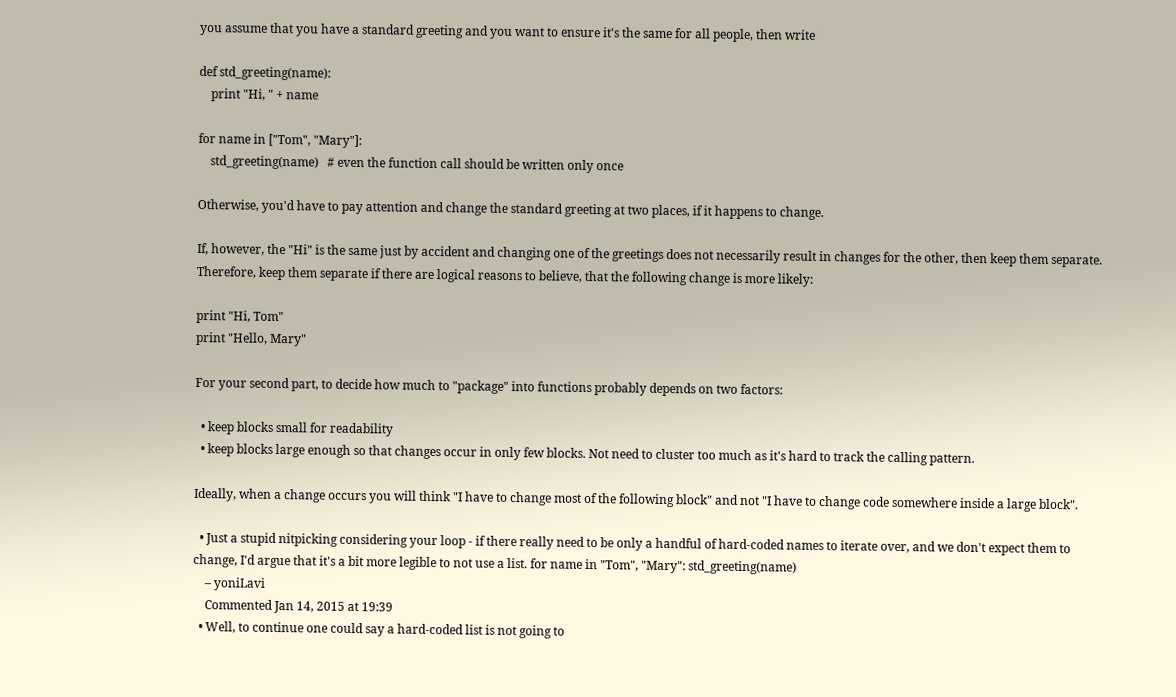you assume that you have a standard greeting and you want to ensure it's the same for all people, then write

def std_greeting(name):
    print "Hi, " + name

for name in ["Tom", "Mary"]:
    std_greeting(name)   # even the function call should be written only once

Otherwise, you'd have to pay attention and change the standard greeting at two places, if it happens to change.

If, however, the "Hi" is the same just by accident and changing one of the greetings does not necessarily result in changes for the other, then keep them separate. Therefore, keep them separate if there are logical reasons to believe, that the following change is more likely:

print "Hi, Tom"
print "Hello, Mary"

For your second part, to decide how much to "package" into functions probably depends on two factors:

  • keep blocks small for readability
  • keep blocks large enough so that changes occur in only few blocks. Not need to cluster too much as it's hard to track the calling pattern.

Ideally, when a change occurs you will think "I have to change most of the following block" and not "I have to change code somewhere inside a large block".

  • Just a stupid nitpicking considering your loop - if there really need to be only a handful of hard-coded names to iterate over, and we don't expect them to change, I'd argue that it's a bit more legible to not use a list. for name in "Tom", "Mary": std_greeting(name)
    – yoniLavi
    Commented Jan 14, 2015 at 19:39
  • Well, to continue one could say a hard-coded list is not going to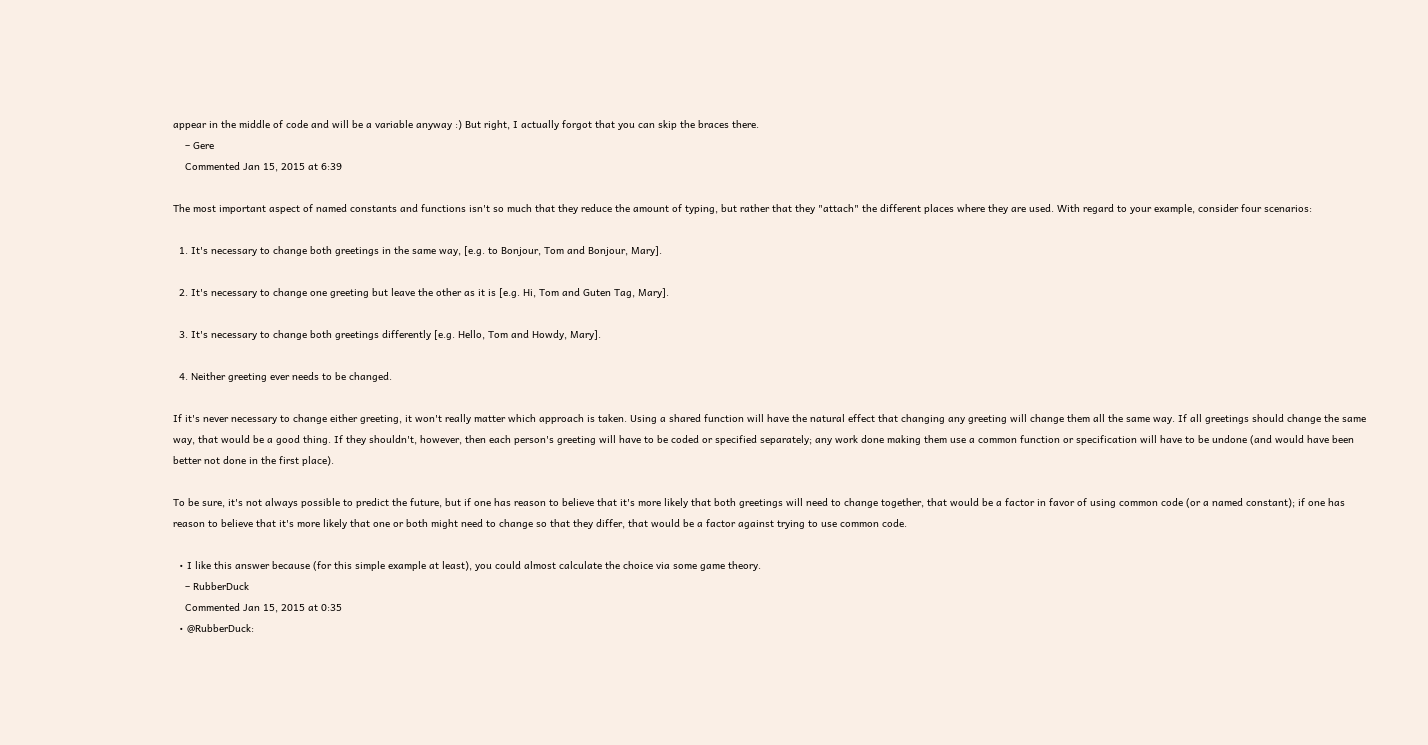appear in the middle of code and will be a variable anyway :) But right, I actually forgot that you can skip the braces there.
    – Gere
    Commented Jan 15, 2015 at 6:39

The most important aspect of named constants and functions isn't so much that they reduce the amount of typing, but rather that they "attach" the different places where they are used. With regard to your example, consider four scenarios:

  1. It's necessary to change both greetings in the same way, [e.g. to Bonjour, Tom and Bonjour, Mary].

  2. It's necessary to change one greeting but leave the other as it is [e.g. Hi, Tom and Guten Tag, Mary].

  3. It's necessary to change both greetings differently [e.g. Hello, Tom and Howdy, Mary].

  4. Neither greeting ever needs to be changed.

If it's never necessary to change either greeting, it won't really matter which approach is taken. Using a shared function will have the natural effect that changing any greeting will change them all the same way. If all greetings should change the same way, that would be a good thing. If they shouldn't, however, then each person's greeting will have to be coded or specified separately; any work done making them use a common function or specification will have to be undone (and would have been better not done in the first place).

To be sure, it's not always possible to predict the future, but if one has reason to believe that it's more likely that both greetings will need to change together, that would be a factor in favor of using common code (or a named constant); if one has reason to believe that it's more likely that one or both might need to change so that they differ, that would be a factor against trying to use common code.

  • I like this answer because (for this simple example at least), you could almost calculate the choice via some game theory.
    – RubberDuck
    Commented Jan 15, 2015 at 0:35
  • @RubberDuck: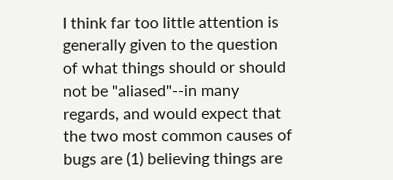I think far too little attention is generally given to the question of what things should or should not be "aliased"--in many regards, and would expect that the two most common causes of bugs are (1) believing things are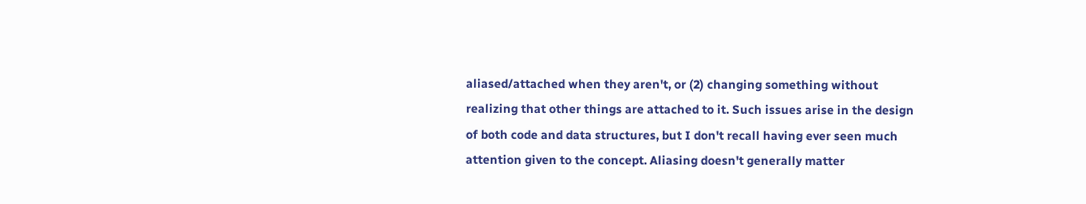aliased/attached when they aren't, or (2) changing something without realizing that other things are attached to it. Such issues arise in the design of both code and data structures, but I don't recall having ever seen much attention given to the concept. Aliasing doesn't generally matter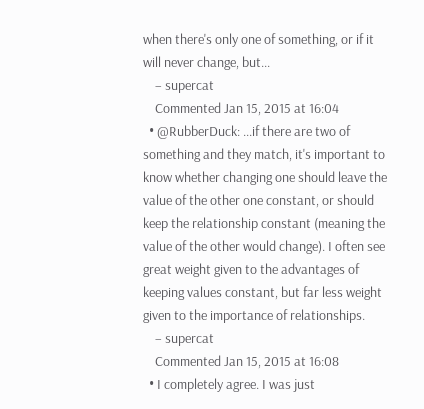when there's only one of something, or if it will never change, but...
    – supercat
    Commented Jan 15, 2015 at 16:04
  • @RubberDuck: ...if there are two of something and they match, it's important to know whether changing one should leave the value of the other one constant, or should keep the relationship constant (meaning the value of the other would change). I often see great weight given to the advantages of keeping values constant, but far less weight given to the importance of relationships.
    – supercat
    Commented Jan 15, 2015 at 16:08
  • I completely agree. I was just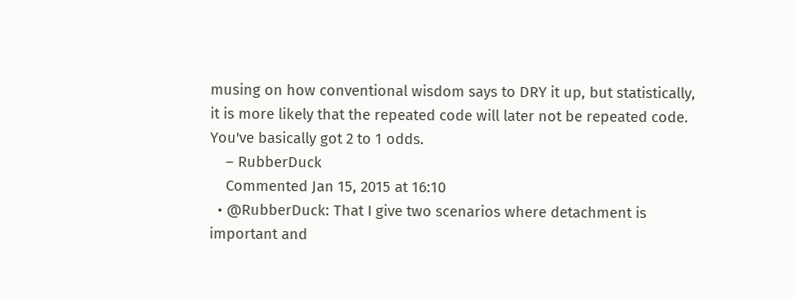musing on how conventional wisdom says to DRY it up, but statistically, it is more likely that the repeated code will later not be repeated code. You've basically got 2 to 1 odds.
    – RubberDuck
    Commented Jan 15, 2015 at 16:10
  • @RubberDuck: That I give two scenarios where detachment is important and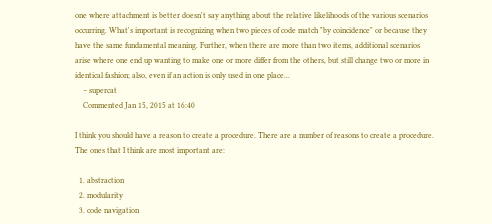one where attachment is better doesn't say anything about the relative likelihoods of the various scenarios occurring. What's important is recognizing when two pieces of code match "by coincidence" or because they have the same fundamental meaning. Further, when there are more than two items, additional scenarios arise where one end up wanting to make one or more differ from the others, but still change two or more in identical fashion; also, even if an action is only used in one place...
    – supercat
    Commented Jan 15, 2015 at 16:40

I think you should have a reason to create a procedure. There are a number of reasons to create a procedure. The ones that I think are most important are:

  1. abstraction
  2. modularity
  3. code navigation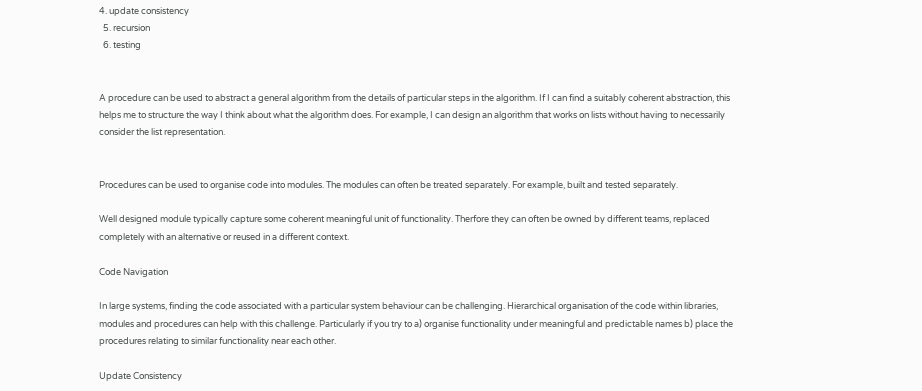4. update consistency
  5. recursion
  6. testing


A procedure can be used to abstract a general algorithm from the details of particular steps in the algorithm. If I can find a suitably coherent abstraction, this helps me to structure the way I think about what the algorithm does. For example, I can design an algorithm that works on lists without having to necessarily consider the list representation.


Procedures can be used to organise code into modules. The modules can often be treated separately. For example, built and tested separately.

Well designed module typically capture some coherent meaningful unit of functionality. Therfore they can often be owned by different teams, replaced completely with an alternative or reused in a different context.

Code Navigation

In large systems, finding the code associated with a particular system behaviour can be challenging. Hierarchical organisation of the code within libraries, modules and procedures can help with this challenge. Particularly if you try to a) organise functionality under meaningful and predictable names b) place the procedures relating to similar functionality near each other.

Update Consistency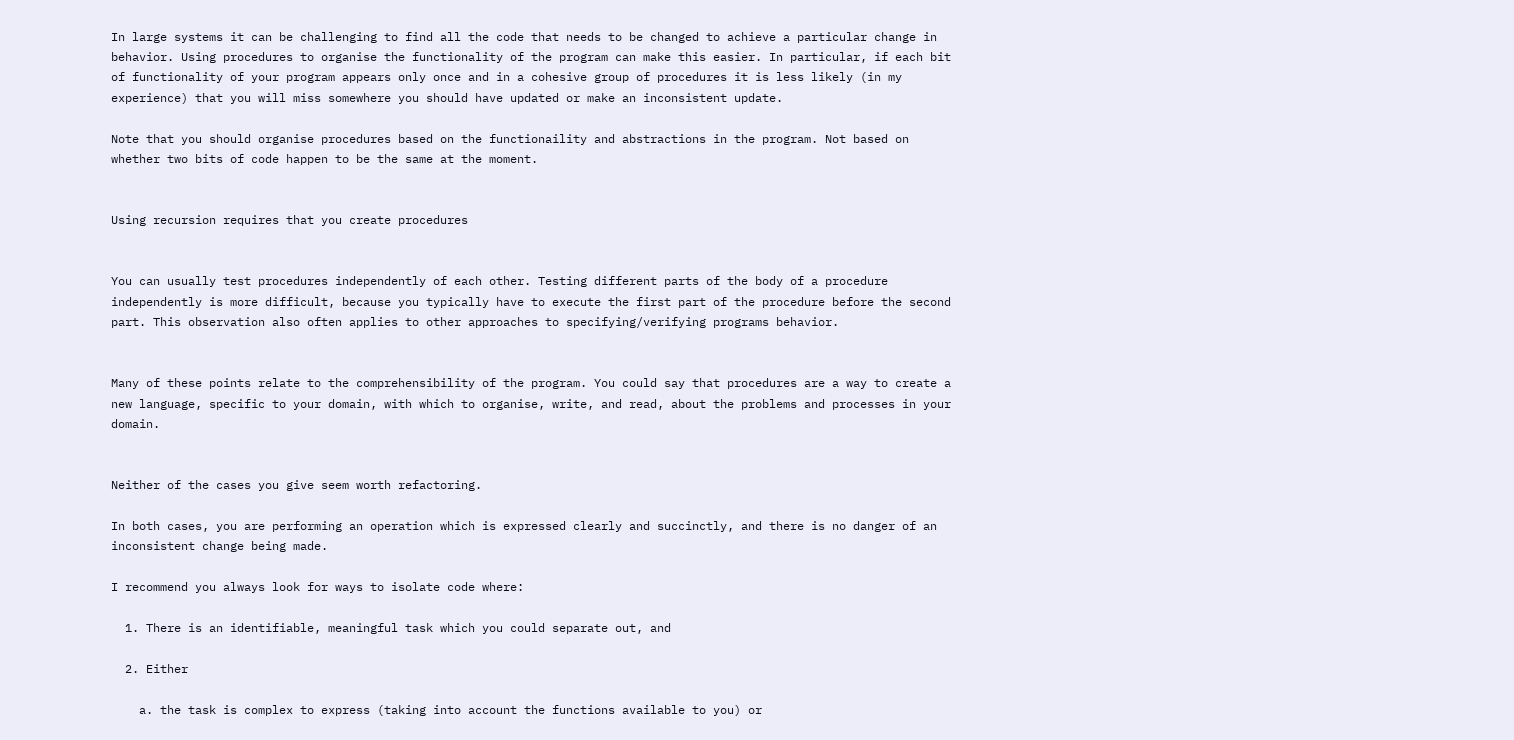In large systems it can be challenging to find all the code that needs to be changed to achieve a particular change in behavior. Using procedures to organise the functionality of the program can make this easier. In particular, if each bit of functionality of your program appears only once and in a cohesive group of procedures it is less likely (in my experience) that you will miss somewhere you should have updated or make an inconsistent update.

Note that you should organise procedures based on the functionaility and abstractions in the program. Not based on whether two bits of code happen to be the same at the moment.


Using recursion requires that you create procedures


You can usually test procedures independently of each other. Testing different parts of the body of a procedure independently is more difficult, because you typically have to execute the first part of the procedure before the second part. This observation also often applies to other approaches to specifying/verifying programs behavior.


Many of these points relate to the comprehensibility of the program. You could say that procedures are a way to create a new language, specific to your domain, with which to organise, write, and read, about the problems and processes in your domain.


Neither of the cases you give seem worth refactoring.

In both cases, you are performing an operation which is expressed clearly and succinctly, and there is no danger of an inconsistent change being made.

I recommend you always look for ways to isolate code where:

  1. There is an identifiable, meaningful task which you could separate out, and

  2. Either

    a. the task is complex to express (taking into account the functions available to you) or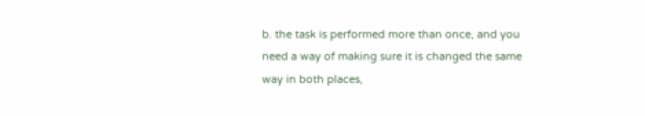b. the task is performed more than once, and you need a way of making sure it is changed the same way in both places,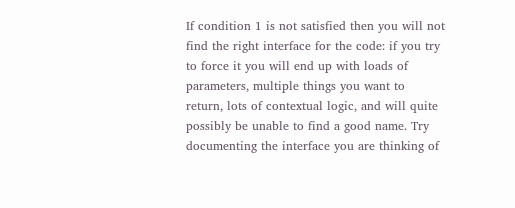If condition 1 is not satisfied then you will not find the right interface for the code: if you try to force it you will end up with loads of parameters, multiple things you want to return, lots of contextual logic, and will quite possibly be unable to find a good name. Try documenting the interface you are thinking of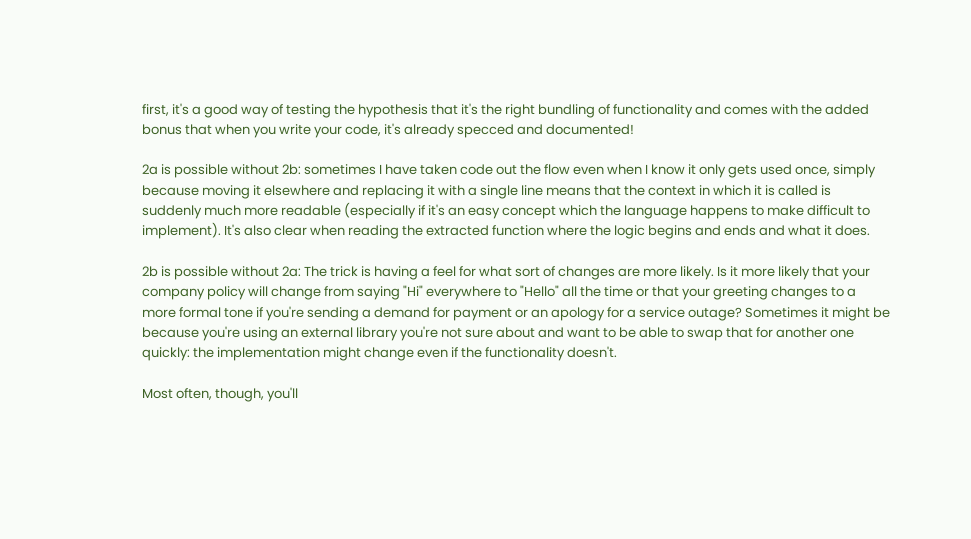first, it's a good way of testing the hypothesis that it's the right bundling of functionality and comes with the added bonus that when you write your code, it's already specced and documented!

2a is possible without 2b: sometimes I have taken code out the flow even when I know it only gets used once, simply because moving it elsewhere and replacing it with a single line means that the context in which it is called is suddenly much more readable (especially if it's an easy concept which the language happens to make difficult to implement). It's also clear when reading the extracted function where the logic begins and ends and what it does.

2b is possible without 2a: The trick is having a feel for what sort of changes are more likely. Is it more likely that your company policy will change from saying "Hi" everywhere to "Hello" all the time or that your greeting changes to a more formal tone if you're sending a demand for payment or an apology for a service outage? Sometimes it might be because you're using an external library you're not sure about and want to be able to swap that for another one quickly: the implementation might change even if the functionality doesn't.

Most often, though, you'll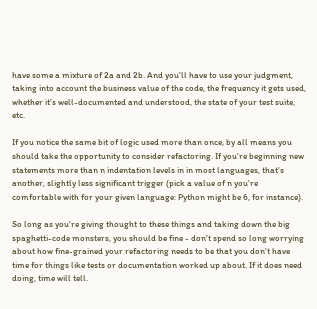have some a mixture of 2a and 2b. And you'll have to use your judgment, taking into account the business value of the code, the frequency it gets used, whether it's well-documented and understood, the state of your test suite, etc.

If you notice the same bit of logic used more than once, by all means you should take the opportunity to consider refactoring. If you're beginning new statements more than n indentation levels in in most languages, that's another, slightly less significant trigger (pick a value of n you're comfortable with for your given language: Python might be 6, for instance).

So long as you're giving thought to these things and taking down the big spaghetti-code monsters, you should be fine - don't spend so long worrying about how fine-grained your refactoring needs to be that you don't have time for things like tests or documentation worked up about. If it does need doing, time will tell.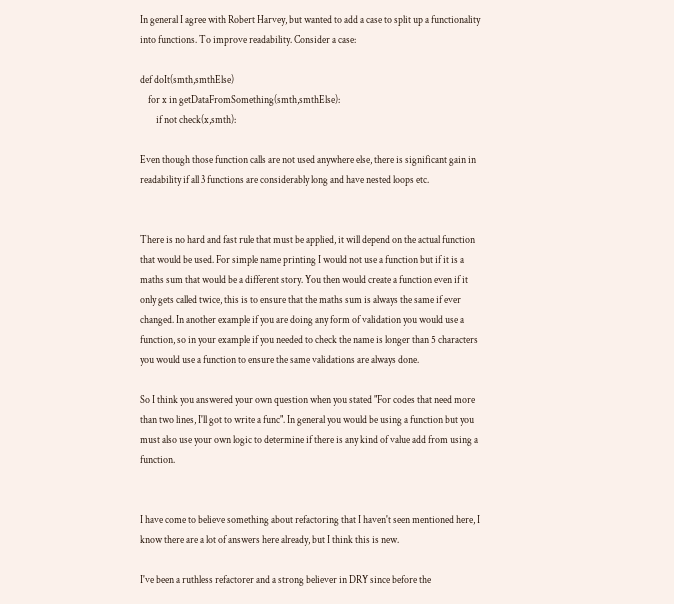In general I agree with Robert Harvey, but wanted to add a case to split up a functionality into functions. To improve readability. Consider a case:

def doIt(smth,smthElse)
    for x in getDataFromSomething(smth,smthElse):
        if not check(x,smth):

Even though those function calls are not used anywhere else, there is significant gain in readability if all 3 functions are considerably long and have nested loops etc.


There is no hard and fast rule that must be applied, it will depend on the actual function that would be used. For simple name printing I would not use a function but if it is a maths sum that would be a different story. You then would create a function even if it only gets called twice, this is to ensure that the maths sum is always the same if ever changed. In another example if you are doing any form of validation you would use a function, so in your example if you needed to check the name is longer than 5 characters you would use a function to ensure the same validations are always done.

So I think you answered your own question when you stated "For codes that need more than two lines, I'll got to write a func". In general you would be using a function but you must also use your own logic to determine if there is any kind of value add from using a function.


I have come to believe something about refactoring that I haven't seen mentioned here, I know there are a lot of answers here already, but I think this is new.

I've been a ruthless refactorer and a strong believer in DRY since before the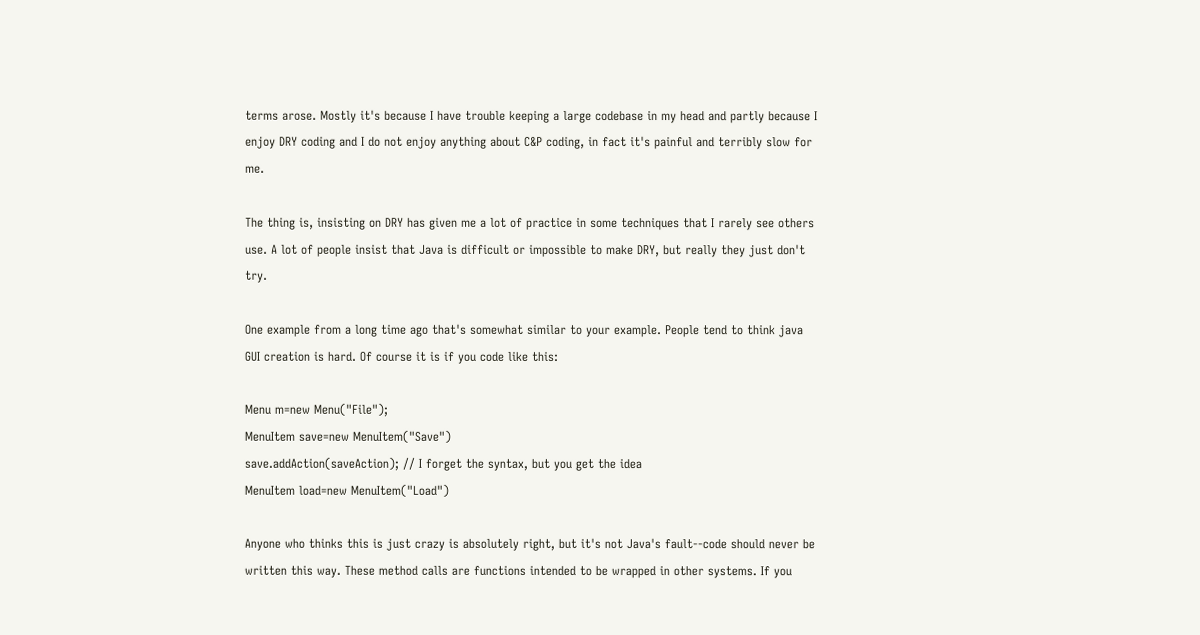terms arose. Mostly it's because I have trouble keeping a large codebase in my head and partly because I enjoy DRY coding and I do not enjoy anything about C&P coding, in fact it's painful and terribly slow for me.

The thing is, insisting on DRY has given me a lot of practice in some techniques that I rarely see others use. A lot of people insist that Java is difficult or impossible to make DRY, but really they just don't try.

One example from a long time ago that's somewhat similar to your example. People tend to think java GUI creation is hard. Of course it is if you code like this:

Menu m=new Menu("File");
MenuItem save=new MenuItem("Save")
save.addAction(saveAction); // I forget the syntax, but you get the idea
MenuItem load=new MenuItem("Load")

Anyone who thinks this is just crazy is absolutely right, but it's not Java's fault--code should never be written this way. These method calls are functions intended to be wrapped in other systems. If you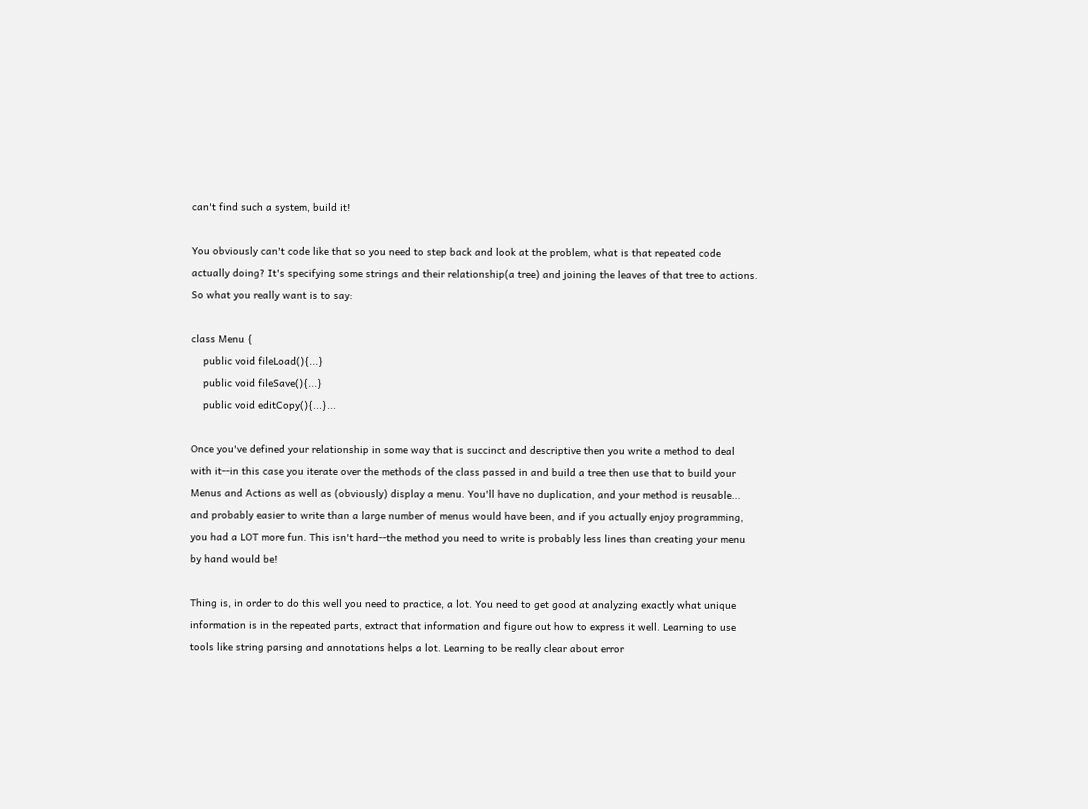can't find such a system, build it!

You obviously can't code like that so you need to step back and look at the problem, what is that repeated code actually doing? It's specifying some strings and their relationship(a tree) and joining the leaves of that tree to actions. So what you really want is to say:

class Menu {
    public void fileLoad(){...}
    public void fileSave(){...}
    public void editCopy(){...}...

Once you've defined your relationship in some way that is succinct and descriptive then you write a method to deal with it--in this case you iterate over the methods of the class passed in and build a tree then use that to build your Menus and Actions as well as (obviously) display a menu. You'll have no duplication, and your method is reusable... and probably easier to write than a large number of menus would have been, and if you actually enjoy programming, you had a LOT more fun. This isn't hard--the method you need to write is probably less lines than creating your menu by hand would be!

Thing is, in order to do this well you need to practice, a lot. You need to get good at analyzing exactly what unique information is in the repeated parts, extract that information and figure out how to express it well. Learning to use tools like string parsing and annotations helps a lot. Learning to be really clear about error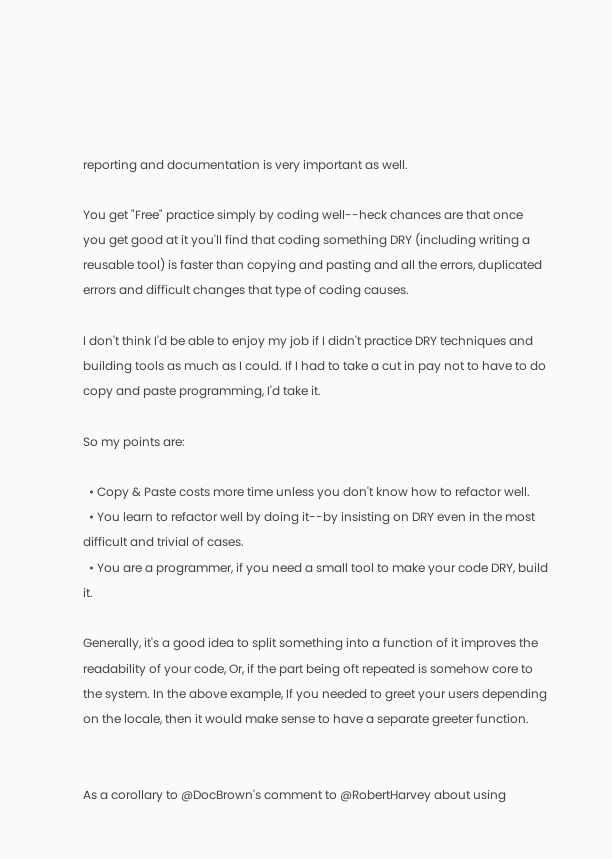reporting and documentation is very important as well.

You get "Free" practice simply by coding well--heck chances are that once you get good at it you'll find that coding something DRY (including writing a reusable tool) is faster than copying and pasting and all the errors, duplicated errors and difficult changes that type of coding causes.

I don't think I'd be able to enjoy my job if I didn't practice DRY techniques and building tools as much as I could. If I had to take a cut in pay not to have to do copy and paste programming, I'd take it.

So my points are:

  • Copy & Paste costs more time unless you don't know how to refactor well.
  • You learn to refactor well by doing it--by insisting on DRY even in the most difficult and trivial of cases.
  • You are a programmer, if you need a small tool to make your code DRY, build it.

Generally, it's a good idea to split something into a function of it improves the readability of your code, Or, if the part being oft repeated is somehow core to the system. In the above example, If you needed to greet your users depending on the locale, then it would make sense to have a separate greeter function.


As a corollary to @DocBrown's comment to @RobertHarvey about using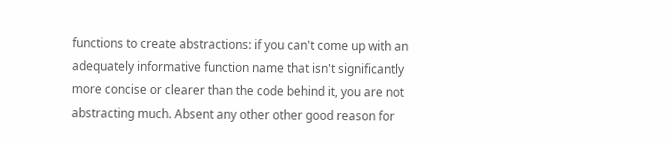functions to create abstractions: if you can't come up with an adequately informative function name that isn't significantly more concise or clearer than the code behind it, you are not abstracting much. Absent any other other good reason for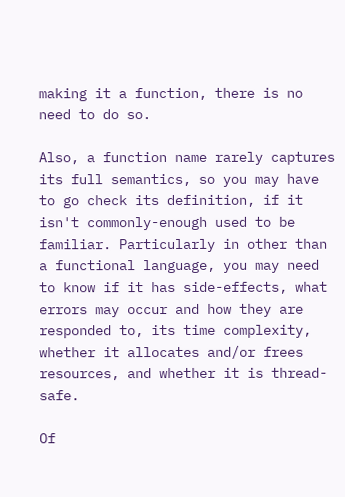making it a function, there is no need to do so.

Also, a function name rarely captures its full semantics, so you may have to go check its definition, if it isn't commonly-enough used to be familiar. Particularly in other than a functional language, you may need to know if it has side-effects, what errors may occur and how they are responded to, its time complexity, whether it allocates and/or frees resources, and whether it is thread-safe.

Of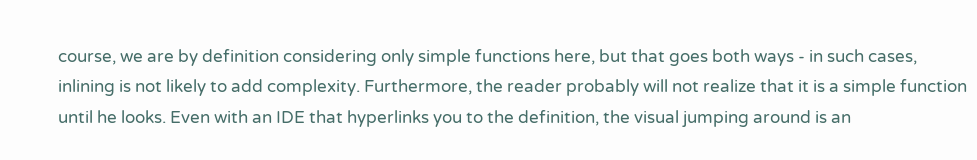course, we are by definition considering only simple functions here, but that goes both ways - in such cases, inlining is not likely to add complexity. Furthermore, the reader probably will not realize that it is a simple function until he looks. Even with an IDE that hyperlinks you to the definition, the visual jumping around is an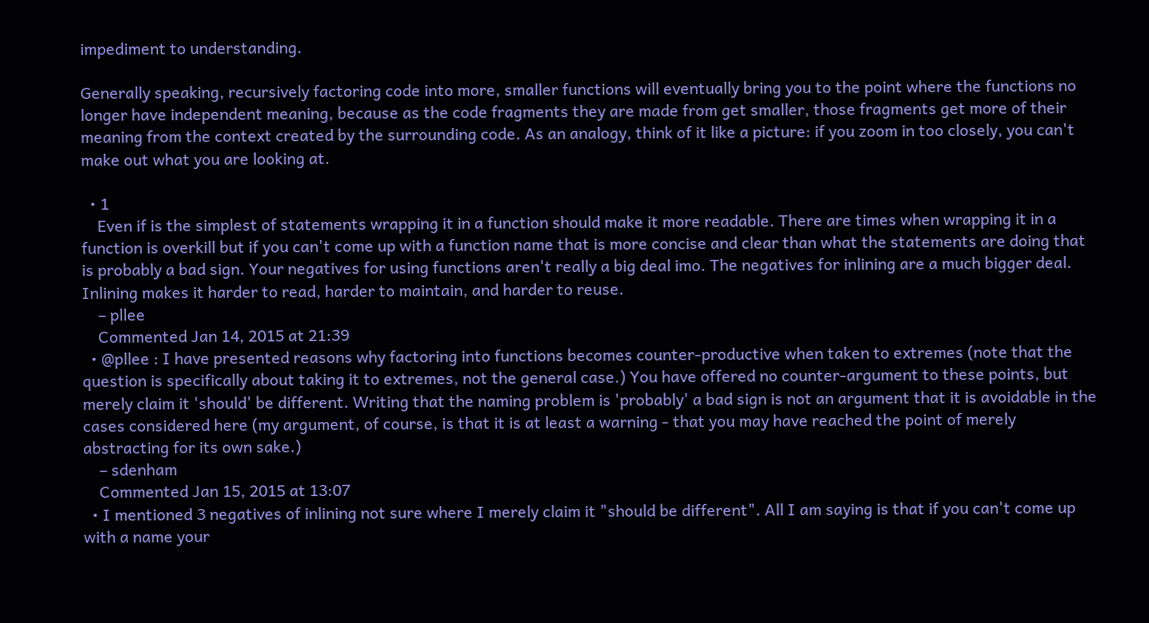impediment to understanding.

Generally speaking, recursively factoring code into more, smaller functions will eventually bring you to the point where the functions no longer have independent meaning, because as the code fragments they are made from get smaller, those fragments get more of their meaning from the context created by the surrounding code. As an analogy, think of it like a picture: if you zoom in too closely, you can't make out what you are looking at.

  • 1
    Even if is the simplest of statements wrapping it in a function should make it more readable. There are times when wrapping it in a function is overkill but if you can't come up with a function name that is more concise and clear than what the statements are doing that is probably a bad sign. Your negatives for using functions aren't really a big deal imo. The negatives for inlining are a much bigger deal. Inlining makes it harder to read, harder to maintain, and harder to reuse.
    – pllee
    Commented Jan 14, 2015 at 21:39
  • @pllee : I have presented reasons why factoring into functions becomes counter-productive when taken to extremes (note that the question is specifically about taking it to extremes, not the general case.) You have offered no counter-argument to these points, but merely claim it 'should' be different. Writing that the naming problem is 'probably' a bad sign is not an argument that it is avoidable in the cases considered here (my argument, of course, is that it is at least a warning - that you may have reached the point of merely abstracting for its own sake.)
    – sdenham
    Commented Jan 15, 2015 at 13:07
  • I mentioned 3 negatives of inlining not sure where I merely claim it "should be different". All I am saying is that if you can't come up with a name your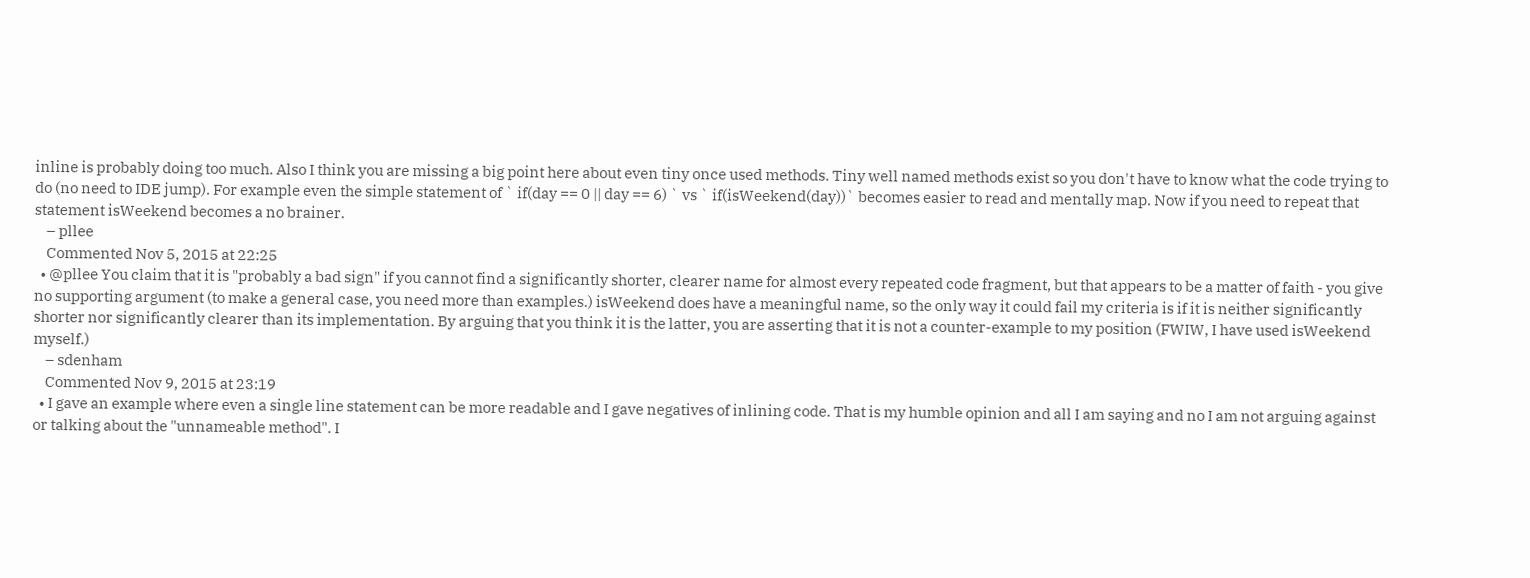inline is probably doing too much. Also I think you are missing a big point here about even tiny once used methods. Tiny well named methods exist so you don't have to know what the code trying to do (no need to IDE jump). For example even the simple statement of ` if(day == 0 || day == 6) ` vs ` if(isWeekend(day))` becomes easier to read and mentally map. Now if you need to repeat that statement isWeekend becomes a no brainer.
    – pllee
    Commented Nov 5, 2015 at 22:25
  • @pllee You claim that it is "probably a bad sign" if you cannot find a significantly shorter, clearer name for almost every repeated code fragment, but that appears to be a matter of faith - you give no supporting argument (to make a general case, you need more than examples.) isWeekend does have a meaningful name, so the only way it could fail my criteria is if it is neither significantly shorter nor significantly clearer than its implementation. By arguing that you think it is the latter, you are asserting that it is not a counter-example to my position (FWIW, I have used isWeekend myself.)
    – sdenham
    Commented Nov 9, 2015 at 23:19
  • I gave an example where even a single line statement can be more readable and I gave negatives of inlining code. That is my humble opinion and all I am saying and no I am not arguing against or talking about the "unnameable method". I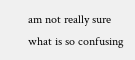am not really sure what is so confusing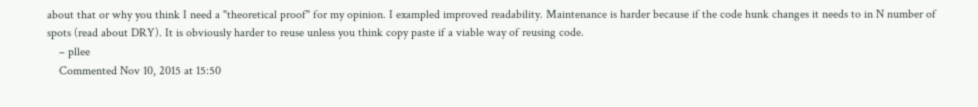about that or why you think I need a "theoretical proof" for my opinion. I exampled improved readability. Maintenance is harder because if the code hunk changes it needs to in N number of spots (read about DRY). It is obviously harder to reuse unless you think copy paste if a viable way of reusing code.
    – pllee
    Commented Nov 10, 2015 at 15:50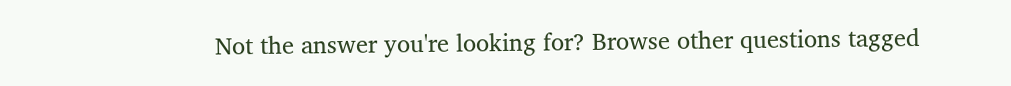Not the answer you're looking for? Browse other questions tagged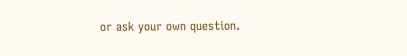or ask your own question.